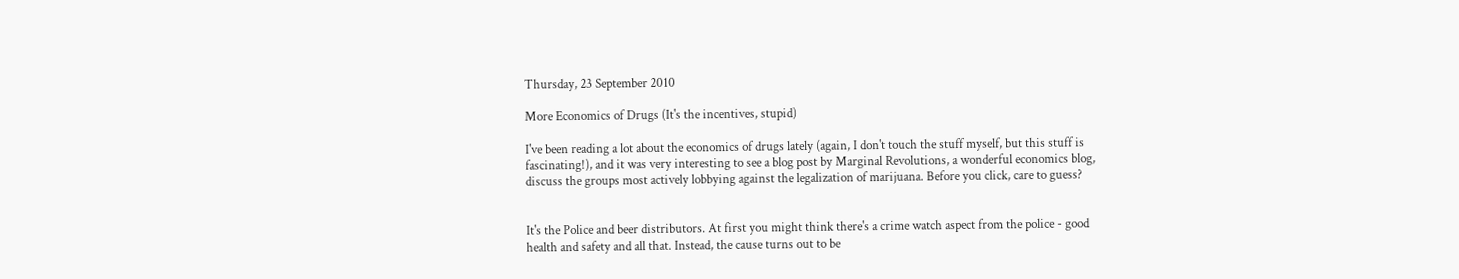Thursday, 23 September 2010

More Economics of Drugs (It's the incentives, stupid)

I've been reading a lot about the economics of drugs lately (again, I don't touch the stuff myself, but this stuff is fascinating!), and it was very interesting to see a blog post by Marginal Revolutions, a wonderful economics blog, discuss the groups most actively lobbying against the legalization of marijuana. Before you click, care to guess?


It's the Police and beer distributors. At first you might think there's a crime watch aspect from the police - good health and safety and all that. Instead, the cause turns out to be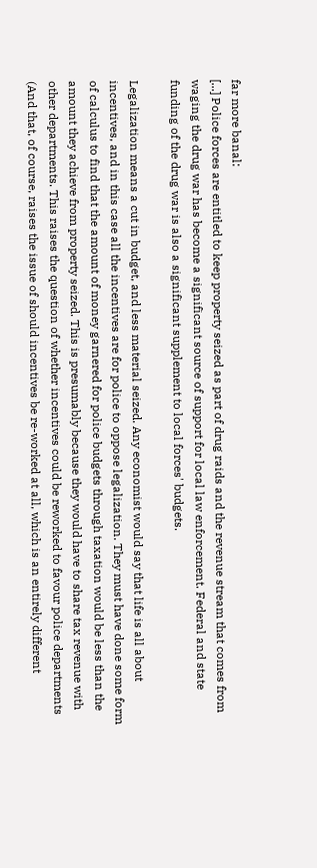far more banal:
[...] Police forces are entitled to keep property seized as part of drug raids and the revenue stream that comes from waging the drug war has become a significant source of support for local law enforcement. Federal and state funding of the drug war is also a significant supplement to local forces' budgets.

Legalization means a cut in budget, and less material seized. Any economist would say that life is all about incentives, and in this case all the incentives are for police to oppose legalization. They must have done some form of calculus to find that the amount of money garnered for police budgets through taxation would be less than the amount they achieve from property seized. This is presumably because they would have to share tax revenue with other departments. This raises the question of whether incentives could be reworked to favour police departments (And that, of course, raises the issue of should incentives be re-worked at all, which is an entirely different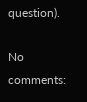question).

No comments: